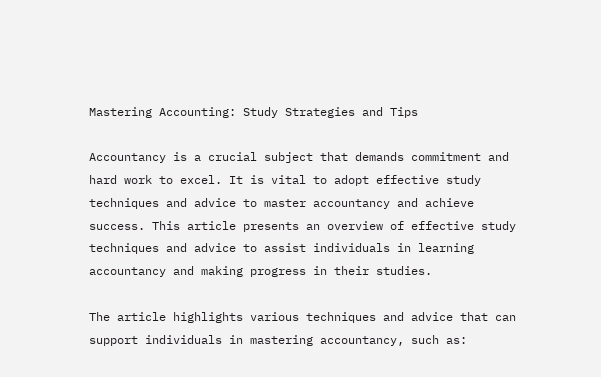Mastering Accounting: Study Strategies and Tips

Accountancy is a crucial subject that demands commitment and hard work to excel. It is vital to adopt effective study techniques and advice to master accountancy and achieve success. This article presents an overview of effective study techniques and advice to assist individuals in learning accountancy and making progress in their studies.

The article highlights various techniques and advice that can support individuals in mastering accountancy, such as: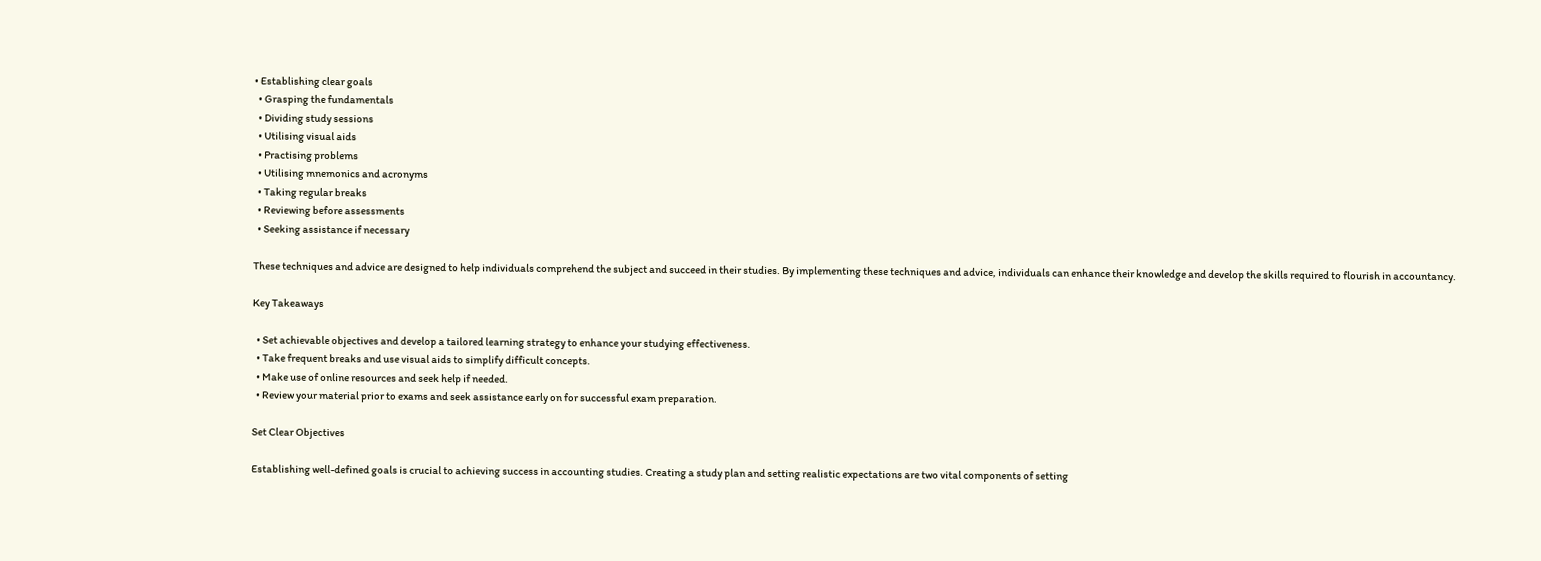• Establishing clear goals
  • Grasping the fundamentals
  • Dividing study sessions
  • Utilising visual aids
  • Practising problems
  • Utilising mnemonics and acronyms
  • Taking regular breaks
  • Reviewing before assessments
  • Seeking assistance if necessary

These techniques and advice are designed to help individuals comprehend the subject and succeed in their studies. By implementing these techniques and advice, individuals can enhance their knowledge and develop the skills required to flourish in accountancy.

Key Takeaways

  • Set achievable objectives and develop a tailored learning strategy to enhance your studying effectiveness.
  • Take frequent breaks and use visual aids to simplify difficult concepts.
  • Make use of online resources and seek help if needed.
  • Review your material prior to exams and seek assistance early on for successful exam preparation.

Set Clear Objectives

Establishing well-defined goals is crucial to achieving success in accounting studies. Creating a study plan and setting realistic expectations are two vital components of setting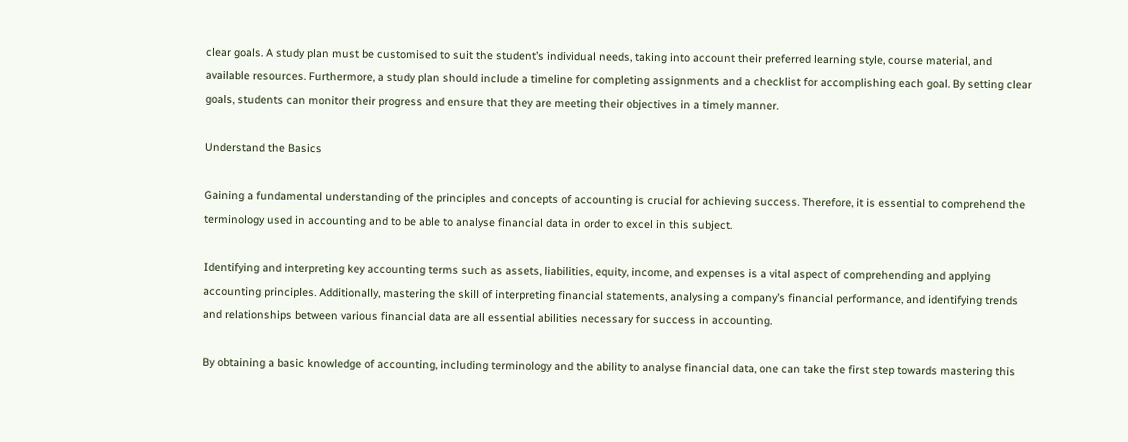clear goals. A study plan must be customised to suit the student’s individual needs, taking into account their preferred learning style, course material, and available resources. Furthermore, a study plan should include a timeline for completing assignments and a checklist for accomplishing each goal. By setting clear goals, students can monitor their progress and ensure that they are meeting their objectives in a timely manner.

Understand the Basics

Gaining a fundamental understanding of the principles and concepts of accounting is crucial for achieving success. Therefore, it is essential to comprehend the terminology used in accounting and to be able to analyse financial data in order to excel in this subject.

Identifying and interpreting key accounting terms such as assets, liabilities, equity, income, and expenses is a vital aspect of comprehending and applying accounting principles. Additionally, mastering the skill of interpreting financial statements, analysing a company’s financial performance, and identifying trends and relationships between various financial data are all essential abilities necessary for success in accounting.

By obtaining a basic knowledge of accounting, including terminology and the ability to analyse financial data, one can take the first step towards mastering this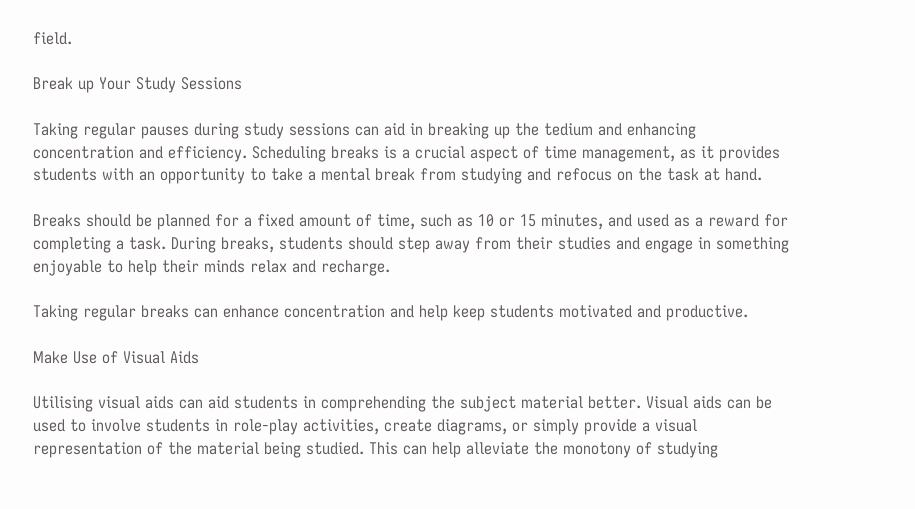field.

Break up Your Study Sessions

Taking regular pauses during study sessions can aid in breaking up the tedium and enhancing concentration and efficiency. Scheduling breaks is a crucial aspect of time management, as it provides students with an opportunity to take a mental break from studying and refocus on the task at hand.

Breaks should be planned for a fixed amount of time, such as 10 or 15 minutes, and used as a reward for completing a task. During breaks, students should step away from their studies and engage in something enjoyable to help their minds relax and recharge.

Taking regular breaks can enhance concentration and help keep students motivated and productive.

Make Use of Visual Aids

Utilising visual aids can aid students in comprehending the subject material better. Visual aids can be used to involve students in role-play activities, create diagrams, or simply provide a visual representation of the material being studied. This can help alleviate the monotony of studying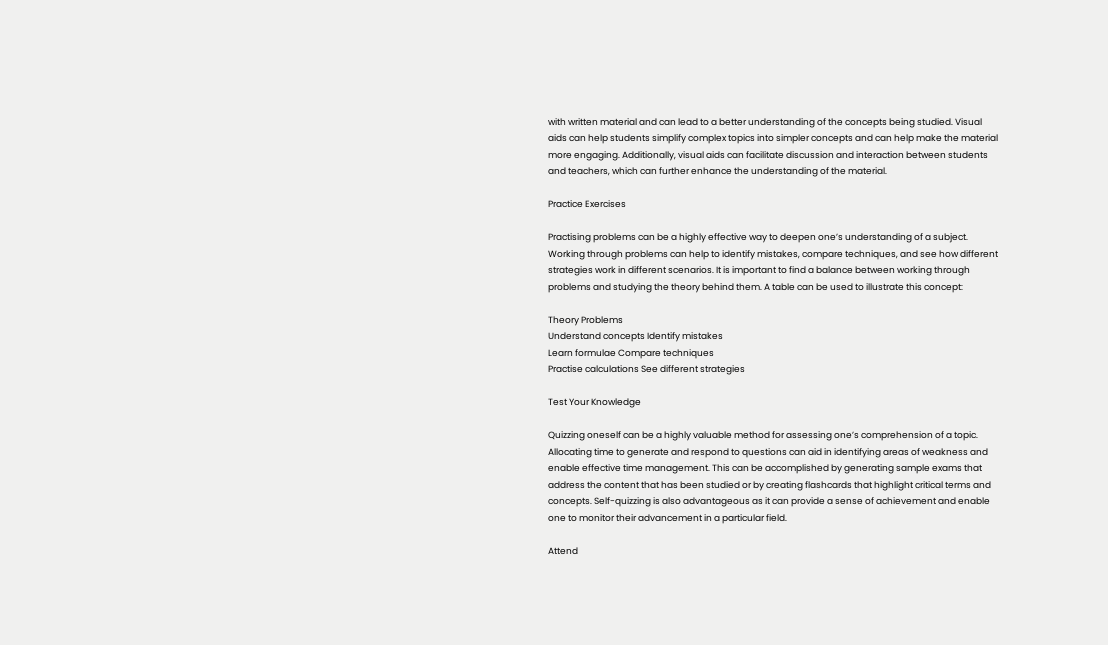with written material and can lead to a better understanding of the concepts being studied. Visual aids can help students simplify complex topics into simpler concepts and can help make the material more engaging. Additionally, visual aids can facilitate discussion and interaction between students and teachers, which can further enhance the understanding of the material.

Practice Exercises

Practising problems can be a highly effective way to deepen one’s understanding of a subject. Working through problems can help to identify mistakes, compare techniques, and see how different strategies work in different scenarios. It is important to find a balance between working through problems and studying the theory behind them. A table can be used to illustrate this concept:

Theory Problems
Understand concepts Identify mistakes
Learn formulae Compare techniques
Practise calculations See different strategies

Test Your Knowledge

Quizzing oneself can be a highly valuable method for assessing one’s comprehension of a topic. Allocating time to generate and respond to questions can aid in identifying areas of weakness and enable effective time management. This can be accomplished by generating sample exams that address the content that has been studied or by creating flashcards that highlight critical terms and concepts. Self-quizzing is also advantageous as it can provide a sense of achievement and enable one to monitor their advancement in a particular field.

Attend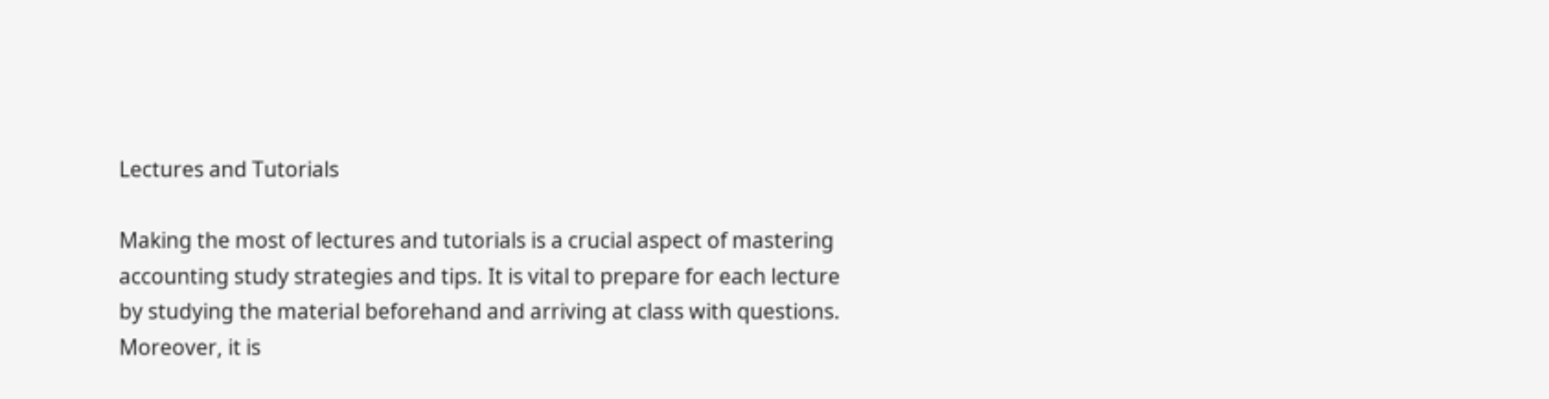Lectures and Tutorials

Making the most of lectures and tutorials is a crucial aspect of mastering accounting study strategies and tips. It is vital to prepare for each lecture by studying the material beforehand and arriving at class with questions. Moreover, it is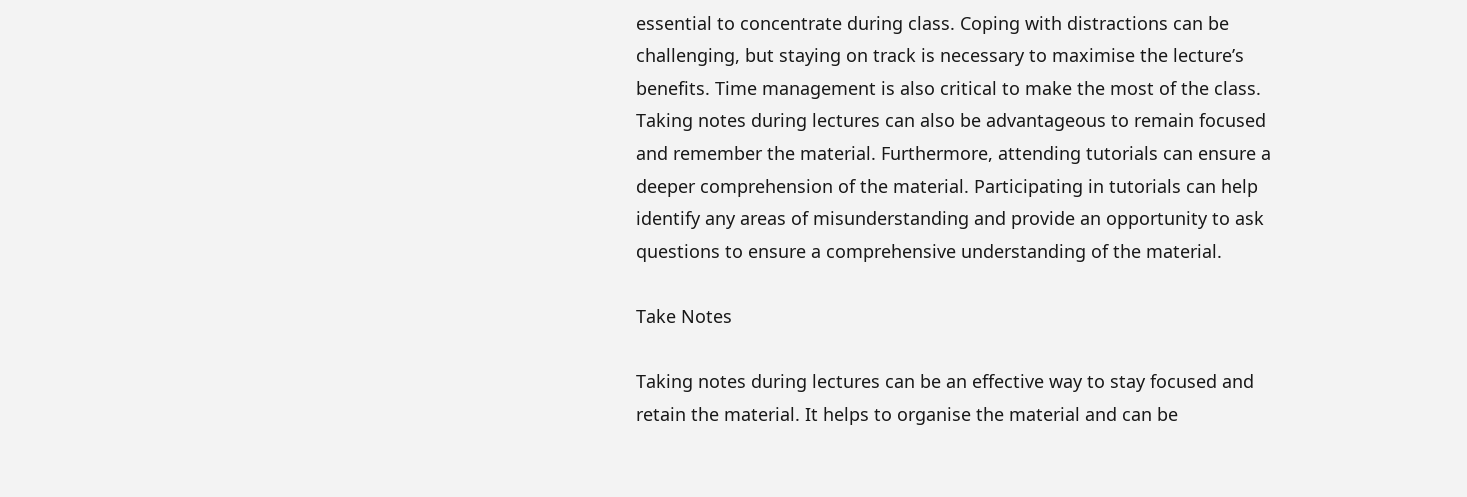essential to concentrate during class. Coping with distractions can be challenging, but staying on track is necessary to maximise the lecture’s benefits. Time management is also critical to make the most of the class. Taking notes during lectures can also be advantageous to remain focused and remember the material. Furthermore, attending tutorials can ensure a deeper comprehension of the material. Participating in tutorials can help identify any areas of misunderstanding and provide an opportunity to ask questions to ensure a comprehensive understanding of the material.

Take Notes

Taking notes during lectures can be an effective way to stay focused and retain the material. It helps to organise the material and can be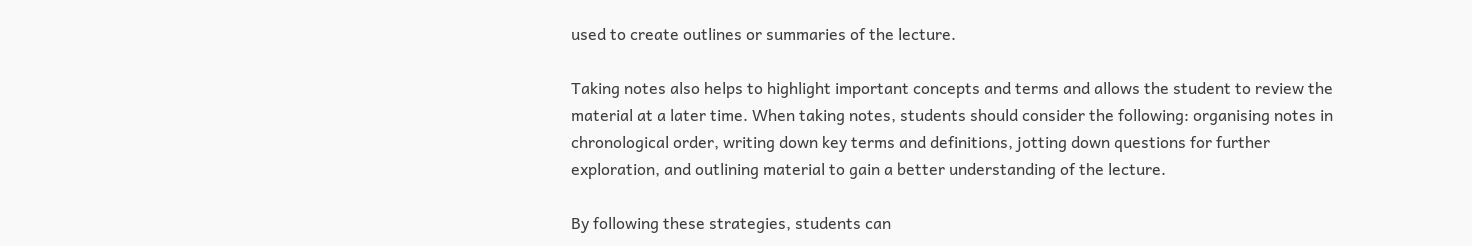used to create outlines or summaries of the lecture.

Taking notes also helps to highlight important concepts and terms and allows the student to review the material at a later time. When taking notes, students should consider the following: organising notes in chronological order, writing down key terms and definitions, jotting down questions for further exploration, and outlining material to gain a better understanding of the lecture.

By following these strategies, students can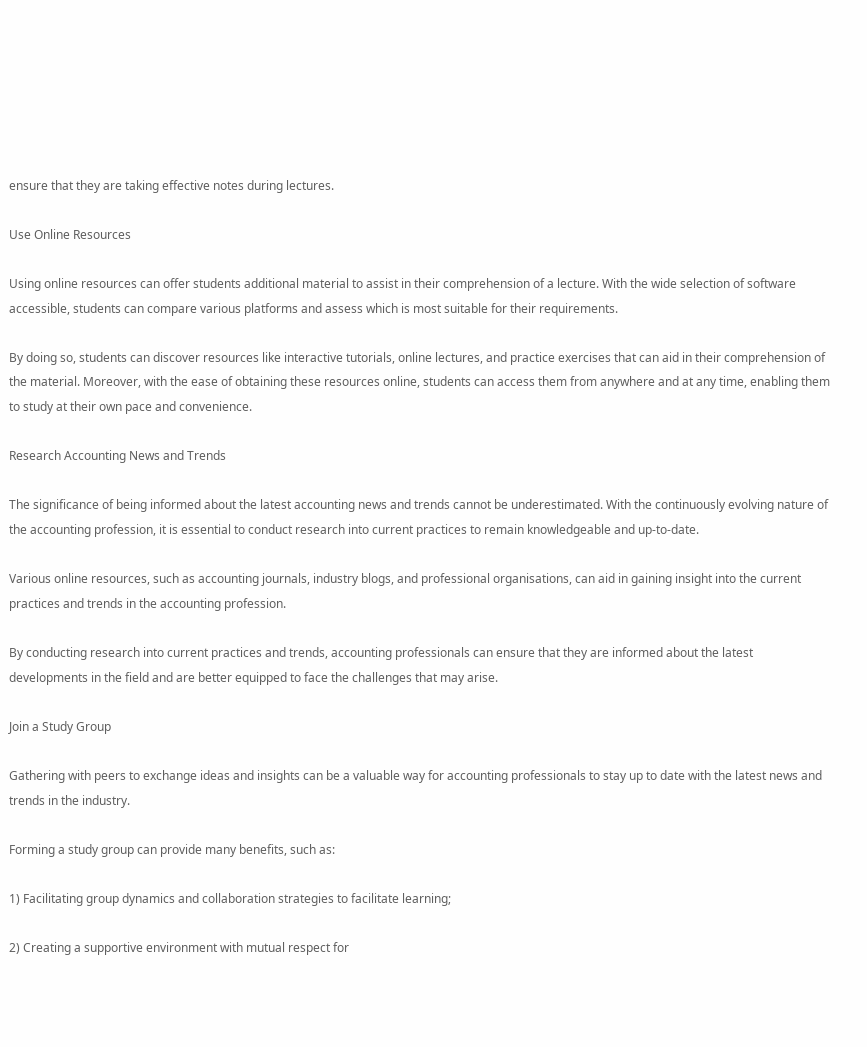ensure that they are taking effective notes during lectures.

Use Online Resources

Using online resources can offer students additional material to assist in their comprehension of a lecture. With the wide selection of software accessible, students can compare various platforms and assess which is most suitable for their requirements.

By doing so, students can discover resources like interactive tutorials, online lectures, and practice exercises that can aid in their comprehension of the material. Moreover, with the ease of obtaining these resources online, students can access them from anywhere and at any time, enabling them to study at their own pace and convenience.

Research Accounting News and Trends

The significance of being informed about the latest accounting news and trends cannot be underestimated. With the continuously evolving nature of the accounting profession, it is essential to conduct research into current practices to remain knowledgeable and up-to-date.

Various online resources, such as accounting journals, industry blogs, and professional organisations, can aid in gaining insight into the current practices and trends in the accounting profession.

By conducting research into current practices and trends, accounting professionals can ensure that they are informed about the latest developments in the field and are better equipped to face the challenges that may arise.

Join a Study Group

Gathering with peers to exchange ideas and insights can be a valuable way for accounting professionals to stay up to date with the latest news and trends in the industry.

Forming a study group can provide many benefits, such as:

1) Facilitating group dynamics and collaboration strategies to facilitate learning;

2) Creating a supportive environment with mutual respect for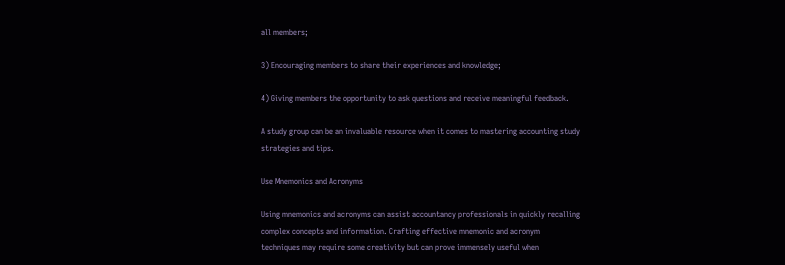all members;

3) Encouraging members to share their experiences and knowledge;

4) Giving members the opportunity to ask questions and receive meaningful feedback.

A study group can be an invaluable resource when it comes to mastering accounting study strategies and tips.

Use Mnemonics and Acronyms

Using mnemonics and acronyms can assist accountancy professionals in quickly recalling complex concepts and information. Crafting effective mnemonic and acronym techniques may require some creativity but can prove immensely useful when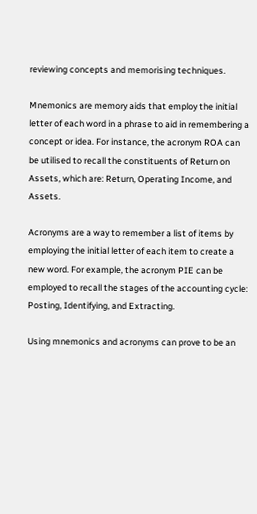reviewing concepts and memorising techniques.

Mnemonics are memory aids that employ the initial letter of each word in a phrase to aid in remembering a concept or idea. For instance, the acronym ROA can be utilised to recall the constituents of Return on Assets, which are: Return, Operating Income, and Assets.

Acronyms are a way to remember a list of items by employing the initial letter of each item to create a new word. For example, the acronym PIE can be employed to recall the stages of the accounting cycle: Posting, Identifying, and Extracting.

Using mnemonics and acronyms can prove to be an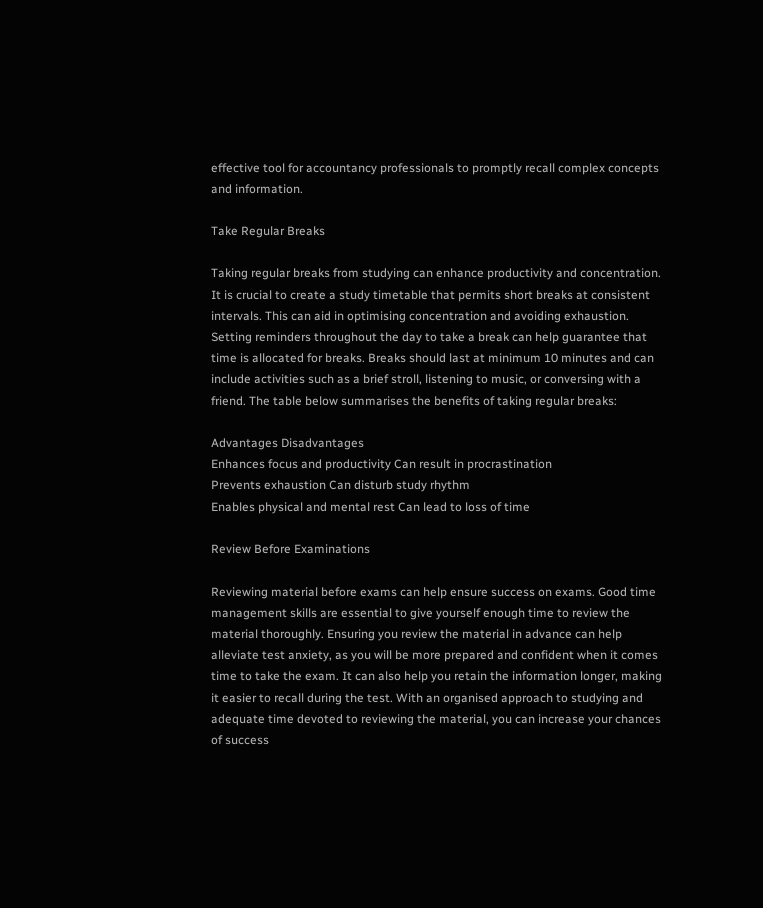effective tool for accountancy professionals to promptly recall complex concepts and information.

Take Regular Breaks

Taking regular breaks from studying can enhance productivity and concentration. It is crucial to create a study timetable that permits short breaks at consistent intervals. This can aid in optimising concentration and avoiding exhaustion. Setting reminders throughout the day to take a break can help guarantee that time is allocated for breaks. Breaks should last at minimum 10 minutes and can include activities such as a brief stroll, listening to music, or conversing with a friend. The table below summarises the benefits of taking regular breaks:

Advantages Disadvantages
Enhances focus and productivity Can result in procrastination
Prevents exhaustion Can disturb study rhythm
Enables physical and mental rest Can lead to loss of time

Review Before Examinations

Reviewing material before exams can help ensure success on exams. Good time management skills are essential to give yourself enough time to review the material thoroughly. Ensuring you review the material in advance can help alleviate test anxiety, as you will be more prepared and confident when it comes time to take the exam. It can also help you retain the information longer, making it easier to recall during the test. With an organised approach to studying and adequate time devoted to reviewing the material, you can increase your chances of success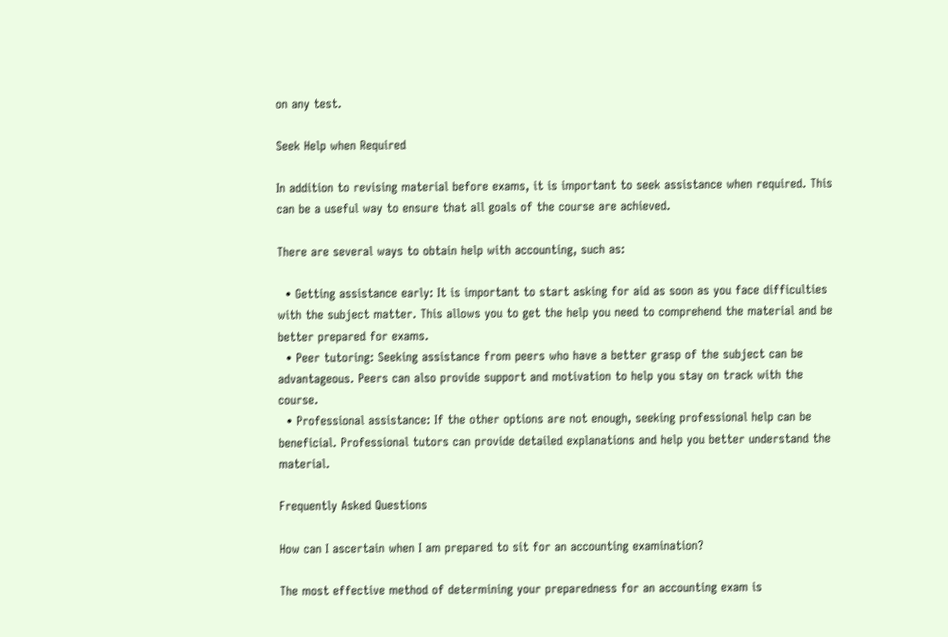on any test.

Seek Help when Required

In addition to revising material before exams, it is important to seek assistance when required. This can be a useful way to ensure that all goals of the course are achieved.

There are several ways to obtain help with accounting, such as:

  • Getting assistance early: It is important to start asking for aid as soon as you face difficulties with the subject matter. This allows you to get the help you need to comprehend the material and be better prepared for exams.
  • Peer tutoring: Seeking assistance from peers who have a better grasp of the subject can be advantageous. Peers can also provide support and motivation to help you stay on track with the course.
  • Professional assistance: If the other options are not enough, seeking professional help can be beneficial. Professional tutors can provide detailed explanations and help you better understand the material.

Frequently Asked Questions

How can I ascertain when I am prepared to sit for an accounting examination?

The most effective method of determining your preparedness for an accounting exam is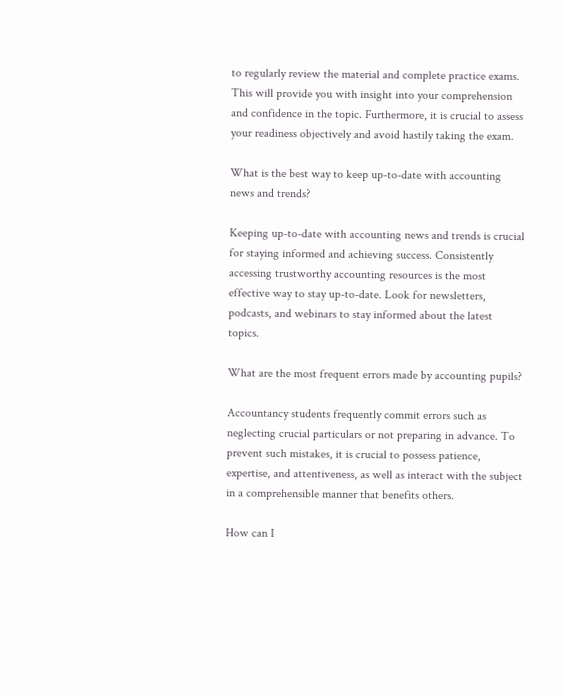to regularly review the material and complete practice exams. This will provide you with insight into your comprehension and confidence in the topic. Furthermore, it is crucial to assess your readiness objectively and avoid hastily taking the exam.

What is the best way to keep up-to-date with accounting news and trends?

Keeping up-to-date with accounting news and trends is crucial for staying informed and achieving success. Consistently accessing trustworthy accounting resources is the most effective way to stay up-to-date. Look for newsletters, podcasts, and webinars to stay informed about the latest topics.

What are the most frequent errors made by accounting pupils?

Accountancy students frequently commit errors such as neglecting crucial particulars or not preparing in advance. To prevent such mistakes, it is crucial to possess patience, expertise, and attentiveness, as well as interact with the subject in a comprehensible manner that benefits others.

How can I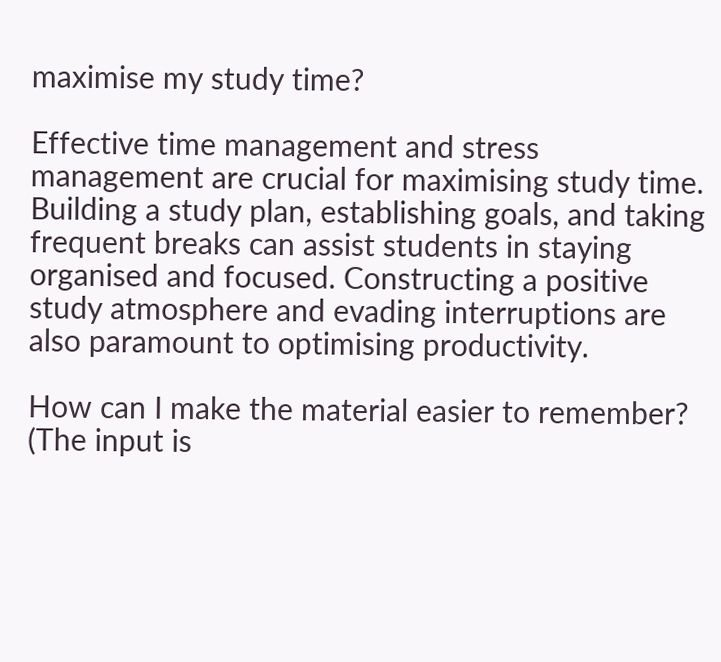maximise my study time?

Effective time management and stress management are crucial for maximising study time. Building a study plan, establishing goals, and taking frequent breaks can assist students in staying organised and focused. Constructing a positive study atmosphere and evading interruptions are also paramount to optimising productivity.

How can I make the material easier to remember? (The input is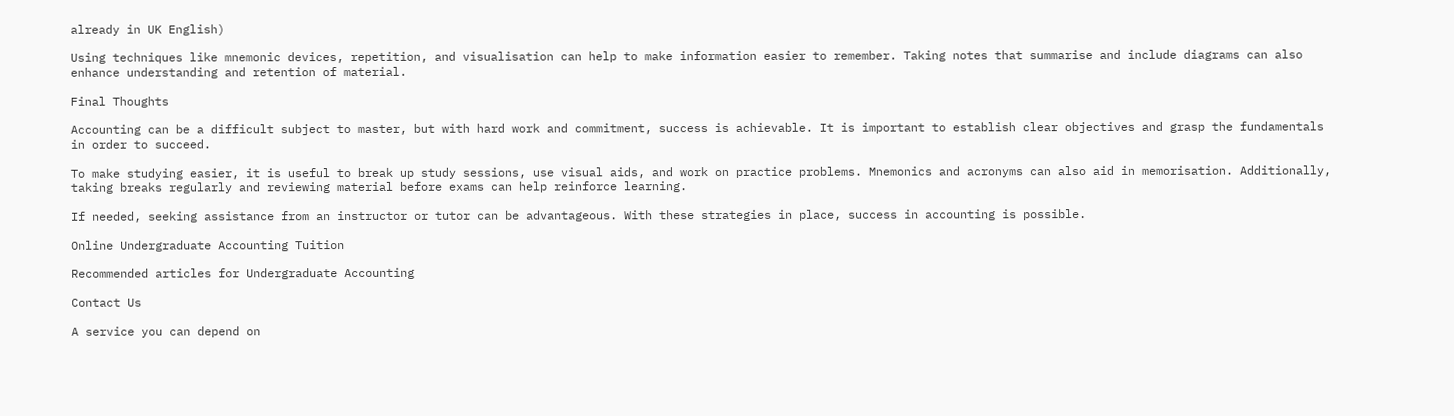already in UK English)

Using techniques like mnemonic devices, repetition, and visualisation can help to make information easier to remember. Taking notes that summarise and include diagrams can also enhance understanding and retention of material.

Final Thoughts

Accounting can be a difficult subject to master, but with hard work and commitment, success is achievable. It is important to establish clear objectives and grasp the fundamentals in order to succeed.

To make studying easier, it is useful to break up study sessions, use visual aids, and work on practice problems. Mnemonics and acronyms can also aid in memorisation. Additionally, taking breaks regularly and reviewing material before exams can help reinforce learning.

If needed, seeking assistance from an instructor or tutor can be advantageous. With these strategies in place, success in accounting is possible.

Online Undergraduate Accounting Tuition

Recommended articles for Undergraduate Accounting

Contact Us

A service you can depend on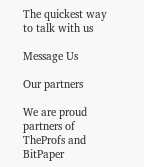The quickest way to talk with us

Message Us

Our partners

We are proud partners of TheProfs and BitPaper